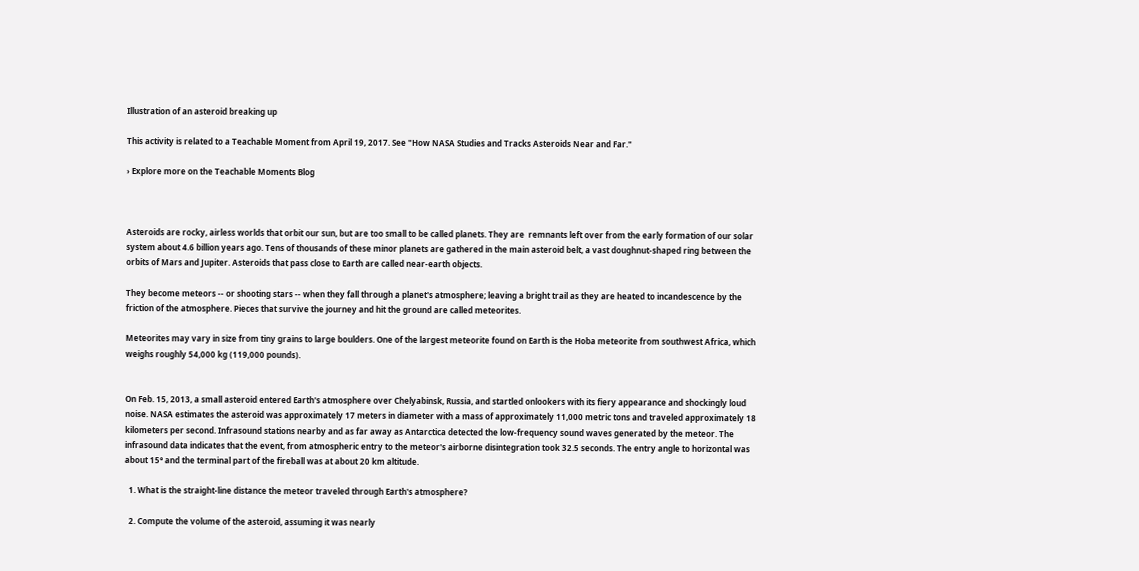Illustration of an asteroid breaking up

This activity is related to a Teachable Moment from April 19, 2017. See "How NASA Studies and Tracks Asteroids Near and Far."

› Explore more on the Teachable Moments Blog



Asteroids are rocky, airless worlds that orbit our sun, but are too small to be called planets. They are  remnants left over from the early formation of our solar system about 4.6 billion years ago. Tens of thousands of these minor planets are gathered in the main asteroid belt, a vast doughnut-shaped ring between the orbits of Mars and Jupiter. Asteroids that pass close to Earth are called near-earth objects.

They become meteors -- or shooting stars -- when they fall through a planet's atmosphere; leaving a bright trail as they are heated to incandescence by the friction of the atmosphere. Pieces that survive the journey and hit the ground are called meteorites.

Meteorites may vary in size from tiny grains to large boulders. One of the largest meteorite found on Earth is the Hoba meteorite from southwest Africa, which weighs roughly 54,000 kg (119,000 pounds).


On Feb. 15, 2013, a small asteroid entered Earth's atmosphere over Chelyabinsk, Russia, and startled onlookers with its fiery appearance and shockingly loud noise. NASA estimates the asteroid was approximately 17 meters in diameter with a mass of approximately 11,000 metric tons and traveled approximately 18 kilometers per second. Infrasound stations nearby and as far away as Antarctica detected the low-frequency sound waves generated by the meteor. The infrasound data indicates that the event, from atmospheric entry to the meteor's airborne disintegration took 32.5 seconds. The entry angle to horizontal was about 15° and the terminal part of the fireball was at about 20 km altitude.

  1. What is the straight-line distance the meteor traveled through Earth's atmosphere?

  2. Compute the volume of the asteroid, assuming it was nearly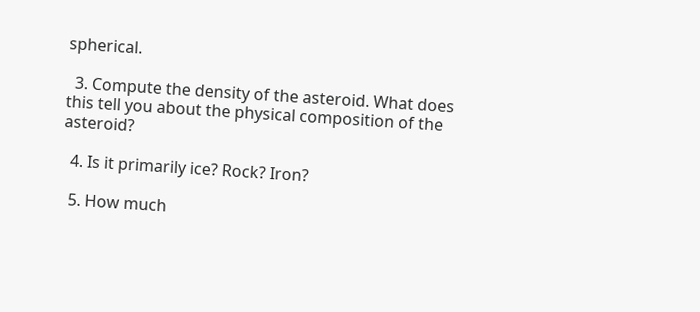spherical.

  3. Compute the density of the asteroid. What does this tell you about the physical composition of the asteroid?

  4. Is it primarily ice? Rock? Iron?

  5. How much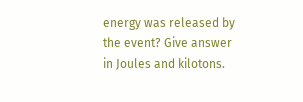energy was released by the event? Give answer in Joules and kilotons.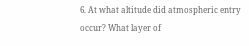6. At what altitude did atmospheric entry occur? What layer of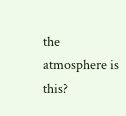the atmosphere is this?